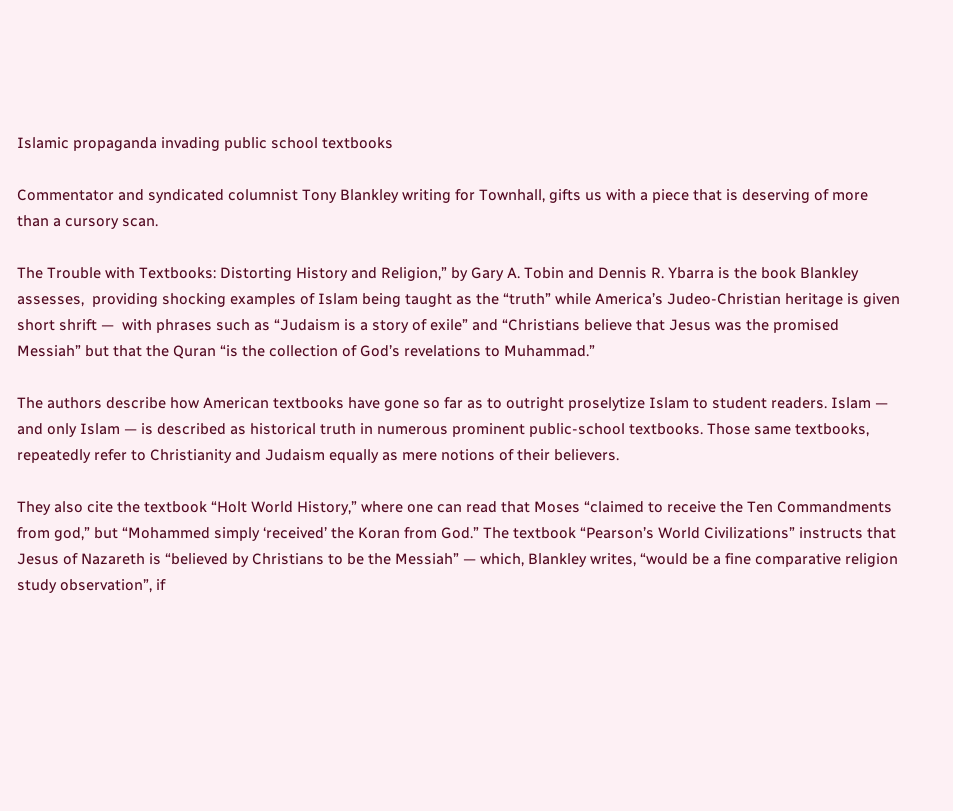Islamic propaganda invading public school textbooks

Commentator and syndicated columnist Tony Blankley writing for Townhall, gifts us with a piece that is deserving of more than a cursory scan.

The Trouble with Textbooks: Distorting History and Religion,” by Gary A. Tobin and Dennis R. Ybarra is the book Blankley assesses,  providing shocking examples of Islam being taught as the “truth” while America’s Judeo-Christian heritage is given short shrift —  with phrases such as “Judaism is a story of exile” and “Christians believe that Jesus was the promised Messiah” but that the Quran “is the collection of God’s revelations to Muhammad.”

The authors describe how American textbooks have gone so far as to outright proselytize Islam to student readers. Islam — and only Islam — is described as historical truth in numerous prominent public-school textbooks. Those same textbooks, repeatedly refer to Christianity and Judaism equally as mere notions of their believers.

They also cite the textbook “Holt World History,” where one can read that Moses “claimed to receive the Ten Commandments from god,” but “Mohammed simply ‘received’ the Koran from God.” The textbook “Pearson’s World Civilizations” instructs that Jesus of Nazareth is “believed by Christians to be the Messiah” — which, Blankley writes, “would be a fine comparative religion study observation”, if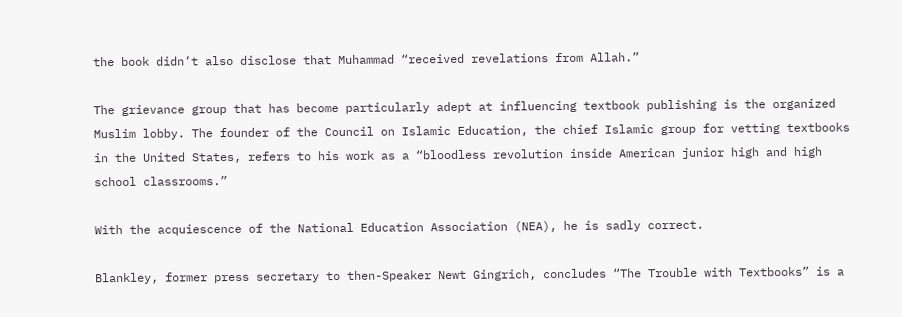the book didn’t also disclose that Muhammad “received revelations from Allah.”

The grievance group that has become particularly adept at influencing textbook publishing is the organized Muslim lobby. The founder of the Council on Islamic Education, the chief Islamic group for vetting textbooks in the United States, refers to his work as a “bloodless revolution inside American junior high and high school classrooms.”

With the acquiescence of the National Education Association (NEA), he is sadly correct.

Blankley, former press secretary to then-Speaker Newt Gingrich, concludes “The Trouble with Textbooks” is a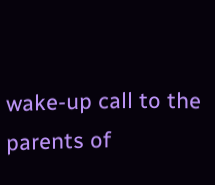wake-up call to the parents of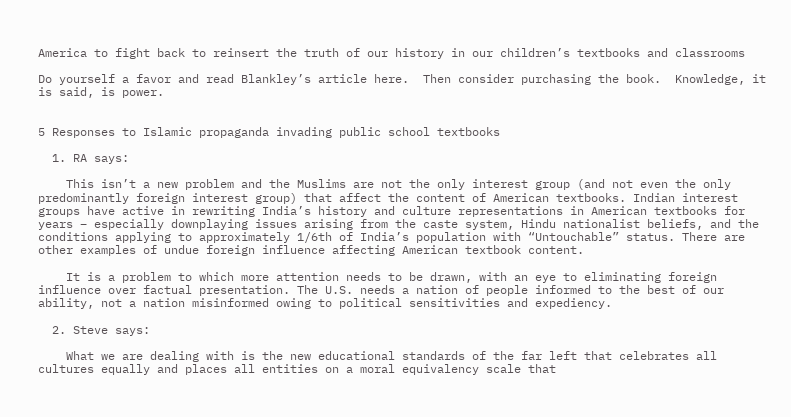America to fight back to reinsert the truth of our history in our children’s textbooks and classrooms

Do yourself a favor and read Blankley’s article here.  Then consider purchasing the book.  Knowledge, it is said, is power.


5 Responses to Islamic propaganda invading public school textbooks

  1. RA says:

    This isn’t a new problem and the Muslims are not the only interest group (and not even the only predominantly foreign interest group) that affect the content of American textbooks. Indian interest groups have active in rewriting India’s history and culture representations in American textbooks for years – especially downplaying issues arising from the caste system, Hindu nationalist beliefs, and the conditions applying to approximately 1/6th of India’s population with “Untouchable” status. There are other examples of undue foreign influence affecting American textbook content.

    It is a problem to which more attention needs to be drawn, with an eye to eliminating foreign influence over factual presentation. The U.S. needs a nation of people informed to the best of our ability, not a nation misinformed owing to political sensitivities and expediency.

  2. Steve says:

    What we are dealing with is the new educational standards of the far left that celebrates all cultures equally and places all entities on a moral equivalency scale that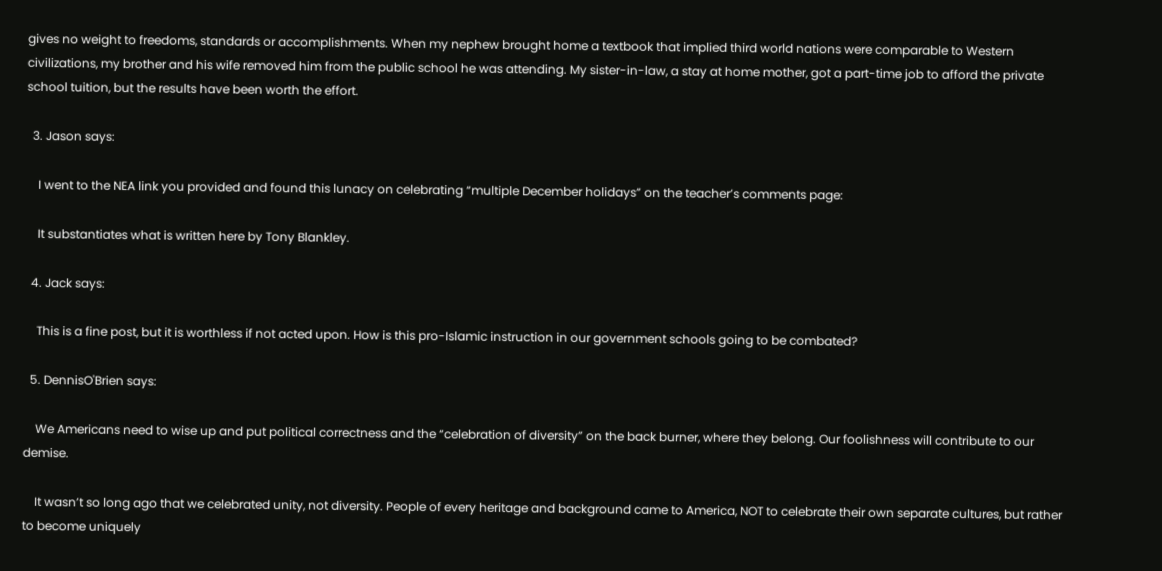gives no weight to freedoms, standards or accomplishments. When my nephew brought home a textbook that implied third world nations were comparable to Western civilizations, my brother and his wife removed him from the public school he was attending. My sister-in-law, a stay at home mother, got a part-time job to afford the private school tuition, but the results have been worth the effort.

  3. Jason says:

    I went to the NEA link you provided and found this lunacy on celebrating “multiple December holidays” on the teacher’s comments page:

    It substantiates what is written here by Tony Blankley.

  4. Jack says:

    This is a fine post, but it is worthless if not acted upon. How is this pro-Islamic instruction in our government schools going to be combated?

  5. DennisO'Brien says:

    We Americans need to wise up and put political correctness and the “celebration of diversity” on the back burner, where they belong. Our foolishness will contribute to our demise.

    It wasn’t so long ago that we celebrated unity, not diversity. People of every heritage and background came to America, NOT to celebrate their own separate cultures, but rather to become uniquely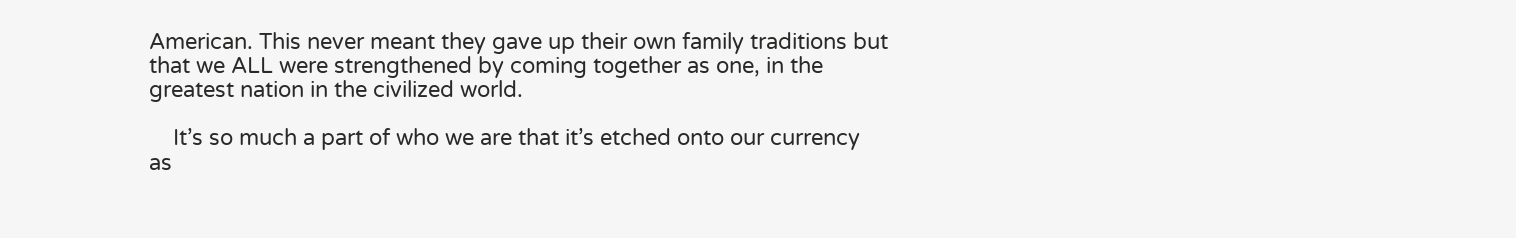American. This never meant they gave up their own family traditions but that we ALL were strengthened by coming together as one, in the greatest nation in the civilized world.

    It’s so much a part of who we are that it’s etched onto our currency as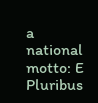a national motto: E Pluribus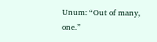Unum: “Out of many, one.”